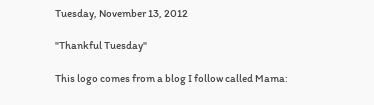Tuesday, November 13, 2012

"Thankful Tuesday"

This logo comes from a blog I follow called Mama: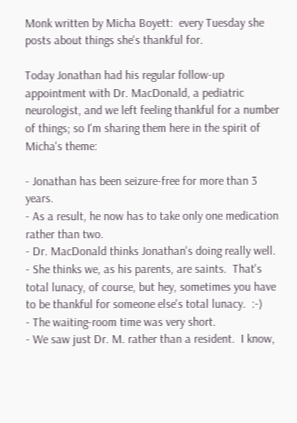Monk written by Micha Boyett:  every Tuesday she posts about things she's thankful for.

Today Jonathan had his regular follow-up appointment with Dr. MacDonald, a pediatric neurologist, and we left feeling thankful for a number of things; so I'm sharing them here in the spirit of Micha's theme:

- Jonathan has been seizure-free for more than 3 years.
- As a result, he now has to take only one medication rather than two.
- Dr. MacDonald thinks Jonathan's doing really well.
- She thinks we, as his parents, are saints.  That's total lunacy, of course, but hey, sometimes you have to be thankful for someone else's total lunacy.  :-)
- The waiting-room time was very short.
- We saw just Dr. M. rather than a resident.  I know,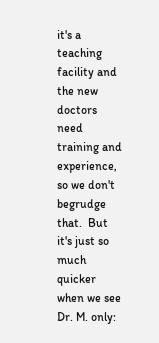it's a teaching facility and the new doctors need training and experience, so we don't begrudge that.  But it's just so much quicker when we see Dr. M. only: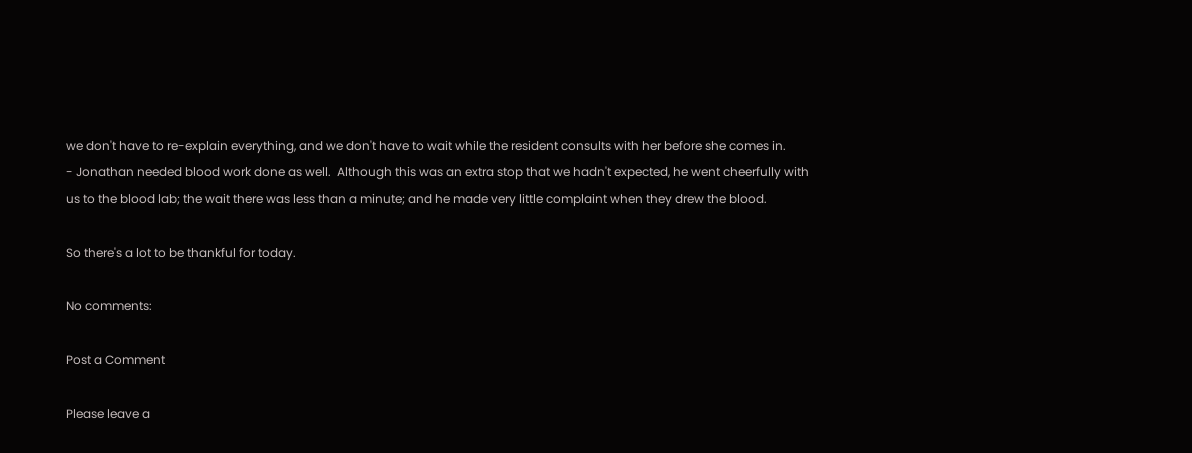we don't have to re-explain everything, and we don't have to wait while the resident consults with her before she comes in.
- Jonathan needed blood work done as well.  Although this was an extra stop that we hadn't expected, he went cheerfully with us to the blood lab; the wait there was less than a minute; and he made very little complaint when they drew the blood.

So there's a lot to be thankful for today.

No comments:

Post a Comment

Please leave a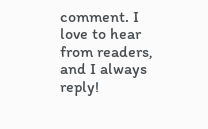comment. I love to hear from readers, and I always reply!